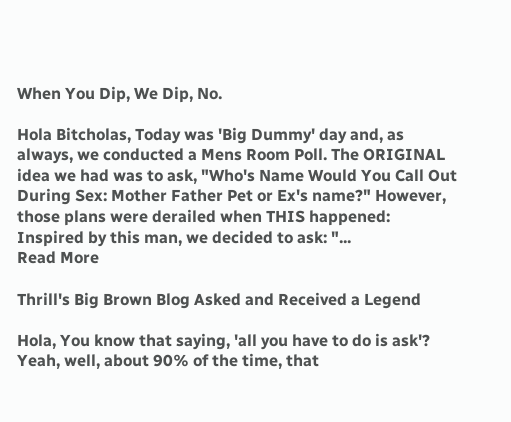When You Dip, We Dip, No.

Hola Bitcholas, Today was 'Big Dummy' day and, as always, we conducted a Mens Room Poll. The ORIGINAL idea we had was to ask, "Who's Name Would You Call Out During Sex: Mother Father Pet or Ex's name?" However, those plans were derailed when THIS happened: Inspired by this man, we decided to ask: "...
Read More

Thrill's Big Brown Blog Asked and Received a Legend

Hola, You know that saying, 'all you have to do is ask'? Yeah, well, about 90% of the time, that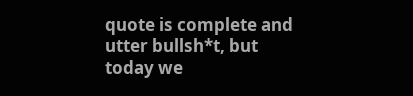quote is complete and utter bullsh*t, but today we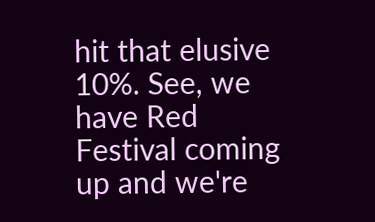hit that elusive 10%. See, we have Red Festival coming up and we're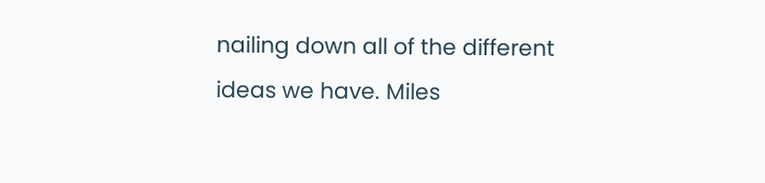nailing down all of the different ideas we have. Miles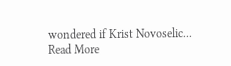wondered if Krist Novoselic...
Read More